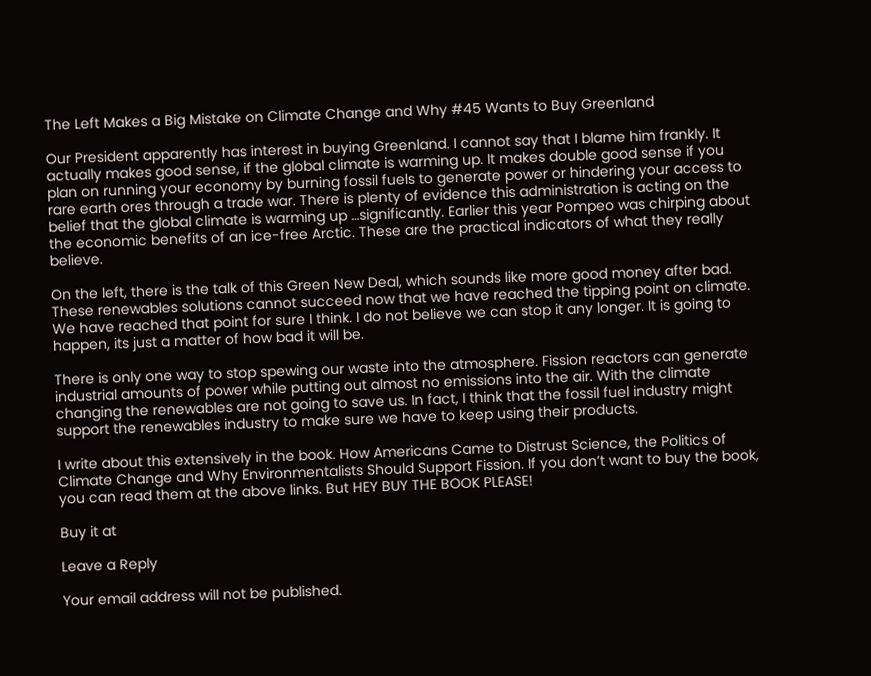The Left Makes a Big Mistake on Climate Change and Why #45 Wants to Buy Greenland

Our President apparently has interest in buying Greenland. I cannot say that I blame him frankly. It actually makes good sense, if the global climate is warming up. It makes double good sense if you plan on running your economy by burning fossil fuels to generate power or hindering your access to rare earth ores through a trade war. There is plenty of evidence this administration is acting on the belief that the global climate is warming up …significantly. Earlier this year Pompeo was chirping about the economic benefits of an ice-free Arctic. These are the practical indicators of what they really believe.

On the left, there is the talk of this Green New Deal, which sounds like more good money after bad. These renewables solutions cannot succeed now that we have reached the tipping point on climate. We have reached that point for sure I think. I do not believe we can stop it any longer. It is going to happen, its just a matter of how bad it will be.

There is only one way to stop spewing our waste into the atmosphere. Fission reactors can generate industrial amounts of power while putting out almost no emissions into the air. With the climate changing the renewables are not going to save us. In fact, I think that the fossil fuel industry might support the renewables industry to make sure we have to keep using their products.

I write about this extensively in the book. How Americans Came to Distrust Science, the Politics of Climate Change and Why Environmentalists Should Support Fission. If you don’t want to buy the book, you can read them at the above links. But HEY BUY THE BOOK PLEASE!

Buy it at

Leave a Reply

Your email address will not be published.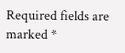Required fields are marked *